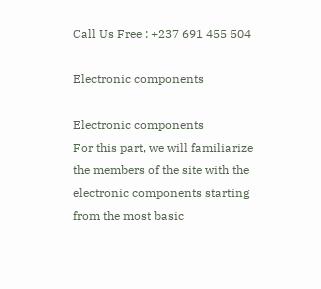Call Us Free : +237 691 455 504

Electronic components

Electronic components
For this part, we will familiarize the members of the site with the electronic components starting from the most basic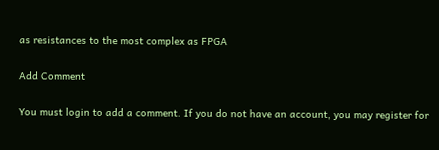as resistances to the most complex as FPGA

Add Comment

You must login to add a comment. If you do not have an account, you may register for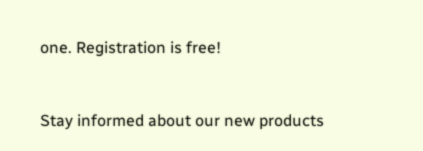one. Registration is free!


Stay informed about our new products